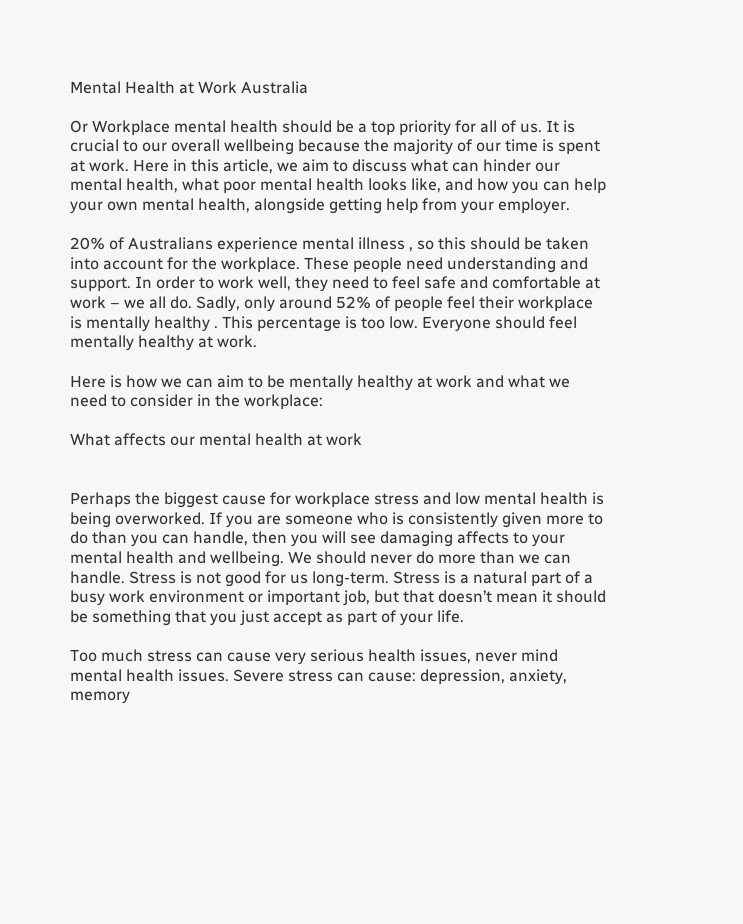Mental Health at Work Australia

Or Workplace mental health should be a top priority for all of us. It is crucial to our overall wellbeing because the majority of our time is spent at work. Here in this article, we aim to discuss what can hinder our mental health, what poor mental health looks like, and how you can help your own mental health, alongside getting help from your employer.

20% of Australians experience mental illness , so this should be taken into account for the workplace. These people need understanding and support. In order to work well, they need to feel safe and comfortable at work – we all do. Sadly, only around 52% of people feel their workplace is mentally healthy . This percentage is too low. Everyone should feel mentally healthy at work.

Here is how we can aim to be mentally healthy at work and what we need to consider in the workplace:

What affects our mental health at work


Perhaps the biggest cause for workplace stress and low mental health is being overworked. If you are someone who is consistently given more to do than you can handle, then you will see damaging affects to your mental health and wellbeing. We should never do more than we can handle. Stress is not good for us long-term. Stress is a natural part of a busy work environment or important job, but that doesn’t mean it should be something that you just accept as part of your life.

Too much stress can cause very serious health issues, never mind mental health issues. Severe stress can cause: depression, anxiety, memory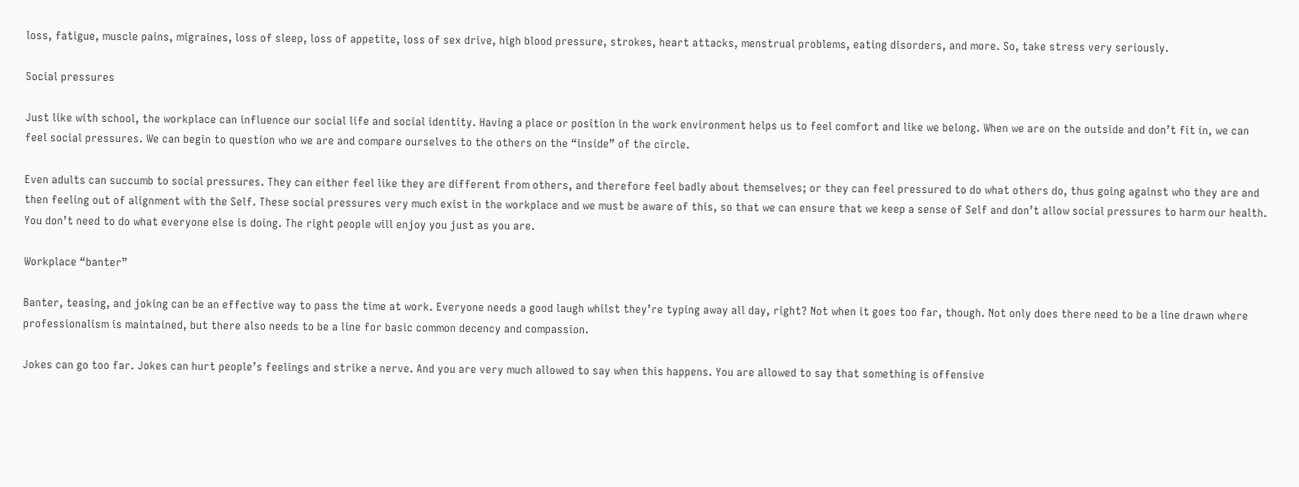loss, fatigue, muscle pains, migraines, loss of sleep, loss of appetite, loss of sex drive, high blood pressure, strokes, heart attacks, menstrual problems, eating disorders, and more. So, take stress very seriously.

Social pressures

Just like with school, the workplace can influence our social life and social identity. Having a place or position in the work environment helps us to feel comfort and like we belong. When we are on the outside and don’t fit in, we can feel social pressures. We can begin to question who we are and compare ourselves to the others on the “inside” of the circle.

Even adults can succumb to social pressures. They can either feel like they are different from others, and therefore feel badly about themselves; or they can feel pressured to do what others do, thus going against who they are and then feeling out of alignment with the Self. These social pressures very much exist in the workplace and we must be aware of this, so that we can ensure that we keep a sense of Self and don’t allow social pressures to harm our health.
You don’t need to do what everyone else is doing. The right people will enjoy you just as you are.

Workplace “banter”

Banter, teasing, and joking can be an effective way to pass the time at work. Everyone needs a good laugh whilst they’re typing away all day, right? Not when it goes too far, though. Not only does there need to be a line drawn where professionalism is maintained, but there also needs to be a line for basic common decency and compassion.

Jokes can go too far. Jokes can hurt people’s feelings and strike a nerve. And you are very much allowed to say when this happens. You are allowed to say that something is offensive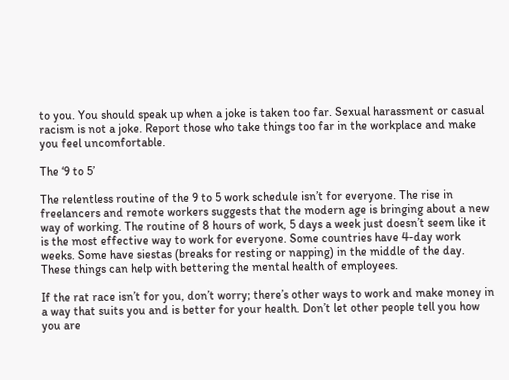to you. You should speak up when a joke is taken too far. Sexual harassment or casual racism is not a joke. Report those who take things too far in the workplace and make you feel uncomfortable.

The ‘9 to 5’

The relentless routine of the 9 to 5 work schedule isn’t for everyone. The rise in freelancers and remote workers suggests that the modern age is bringing about a new way of working. The routine of 8 hours of work, 5 days a week just doesn’t seem like it is the most effective way to work for everyone. Some countries have 4-day work weeks. Some have siestas (breaks for resting or napping) in the middle of the day. These things can help with bettering the mental health of employees.

If the rat race isn’t for you, don’t worry; there’s other ways to work and make money in a way that suits you and is better for your health. Don’t let other people tell you how you are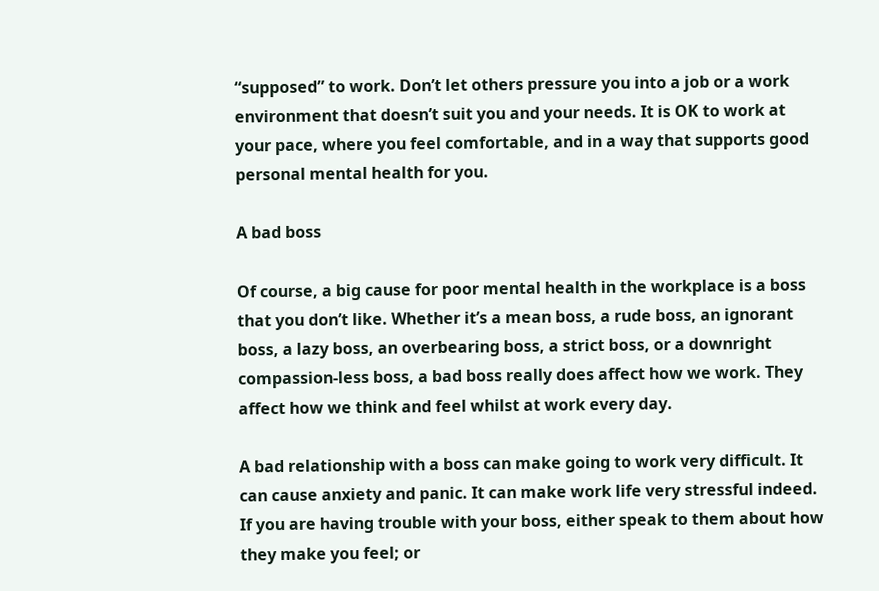“supposed” to work. Don’t let others pressure you into a job or a work environment that doesn’t suit you and your needs. It is OK to work at your pace, where you feel comfortable, and in a way that supports good personal mental health for you.

A bad boss

Of course, a big cause for poor mental health in the workplace is a boss that you don’t like. Whether it’s a mean boss, a rude boss, an ignorant boss, a lazy boss, an overbearing boss, a strict boss, or a downright compassion-less boss, a bad boss really does affect how we work. They affect how we think and feel whilst at work every day.

A bad relationship with a boss can make going to work very difficult. It can cause anxiety and panic. It can make work life very stressful indeed. If you are having trouble with your boss, either speak to them about how they make you feel; or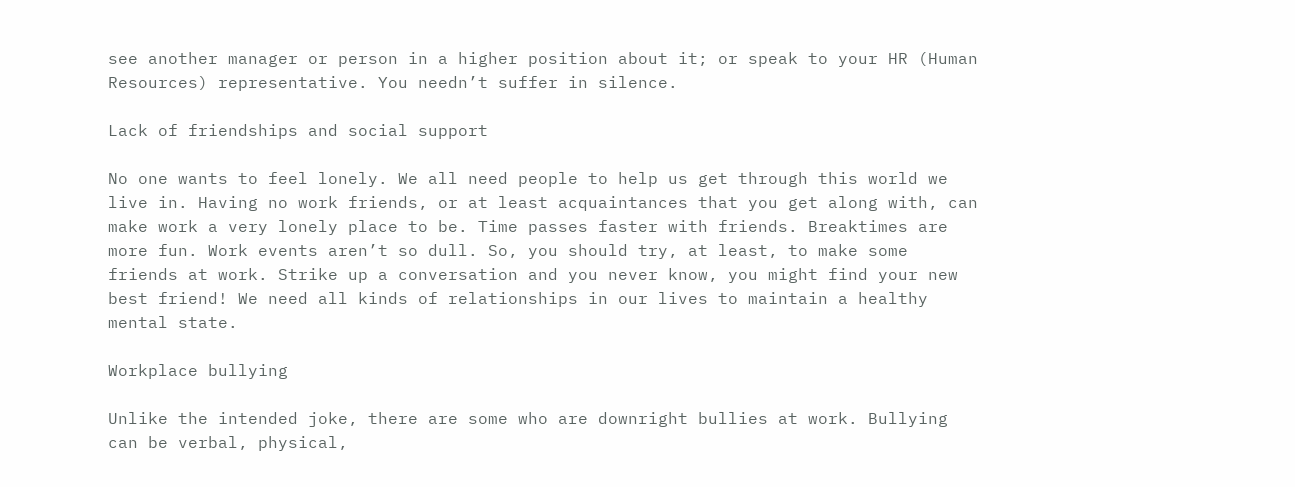see another manager or person in a higher position about it; or speak to your HR (Human Resources) representative. You needn’t suffer in silence.

Lack of friendships and social support

No one wants to feel lonely. We all need people to help us get through this world we live in. Having no work friends, or at least acquaintances that you get along with, can make work a very lonely place to be. Time passes faster with friends. Breaktimes are more fun. Work events aren’t so dull. So, you should try, at least, to make some friends at work. Strike up a conversation and you never know, you might find your new best friend! We need all kinds of relationships in our lives to maintain a healthy mental state.

Workplace bullying

Unlike the intended joke, there are some who are downright bullies at work. Bullying can be verbal, physical,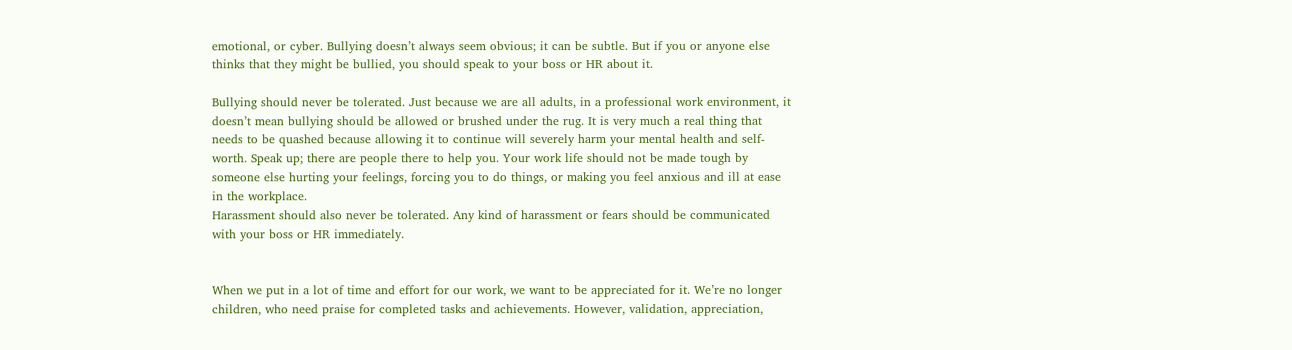emotional, or cyber. Bullying doesn’t always seem obvious; it can be subtle. But if you or anyone else thinks that they might be bullied, you should speak to your boss or HR about it.

Bullying should never be tolerated. Just because we are all adults, in a professional work environment, it doesn’t mean bullying should be allowed or brushed under the rug. It is very much a real thing that needs to be quashed because allowing it to continue will severely harm your mental health and self-worth. Speak up; there are people there to help you. Your work life should not be made tough by someone else hurting your feelings, forcing you to do things, or making you feel anxious and ill at ease in the workplace.
Harassment should also never be tolerated. Any kind of harassment or fears should be communicated with your boss or HR immediately.


When we put in a lot of time and effort for our work, we want to be appreciated for it. We’re no longer children, who need praise for completed tasks and achievements. However, validation, appreciation,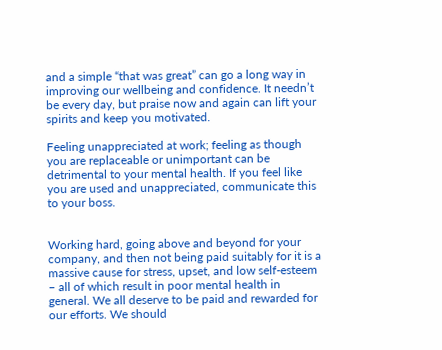and a simple “that was great” can go a long way in improving our wellbeing and confidence. It needn’t be every day, but praise now and again can lift your spirits and keep you motivated.

Feeling unappreciated at work; feeling as though you are replaceable or unimportant can be detrimental to your mental health. If you feel like you are used and unappreciated, communicate this to your boss.


Working hard, going above and beyond for your company, and then not being paid suitably for it is a massive cause for stress, upset, and low self-esteem – all of which result in poor mental health in general. We all deserve to be paid and rewarded for our efforts. We should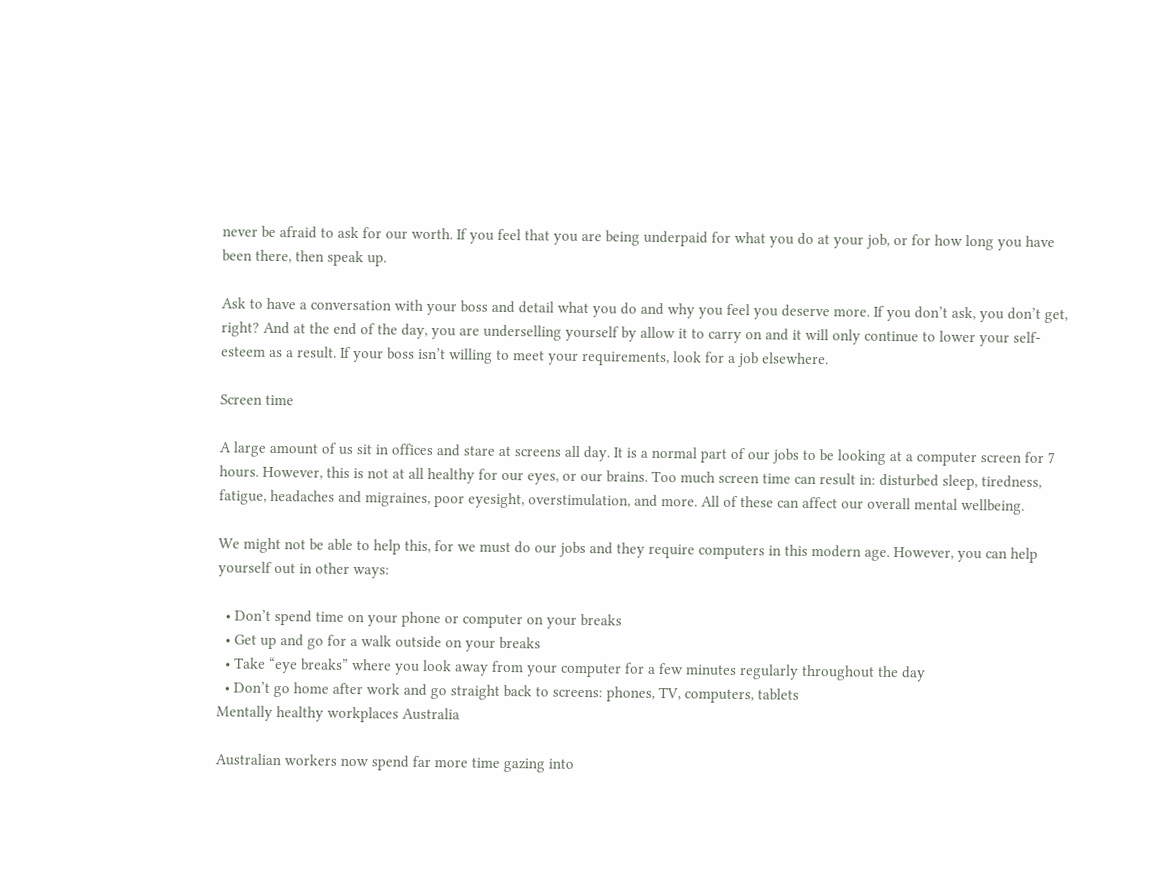never be afraid to ask for our worth. If you feel that you are being underpaid for what you do at your job, or for how long you have been there, then speak up.

Ask to have a conversation with your boss and detail what you do and why you feel you deserve more. If you don’t ask, you don’t get, right? And at the end of the day, you are underselling yourself by allow it to carry on and it will only continue to lower your self-esteem as a result. If your boss isn’t willing to meet your requirements, look for a job elsewhere.

Screen time

A large amount of us sit in offices and stare at screens all day. It is a normal part of our jobs to be looking at a computer screen for 7 hours. However, this is not at all healthy for our eyes, or our brains. Too much screen time can result in: disturbed sleep, tiredness, fatigue, headaches and migraines, poor eyesight, overstimulation, and more. All of these can affect our overall mental wellbeing.

We might not be able to help this, for we must do our jobs and they require computers in this modern age. However, you can help yourself out in other ways:

  • Don’t spend time on your phone or computer on your breaks
  • Get up and go for a walk outside on your breaks
  • Take “eye breaks” where you look away from your computer for a few minutes regularly throughout the day
  • Don’t go home after work and go straight back to screens: phones, TV, computers, tablets
Mentally healthy workplaces Australia

Australian workers now spend far more time gazing into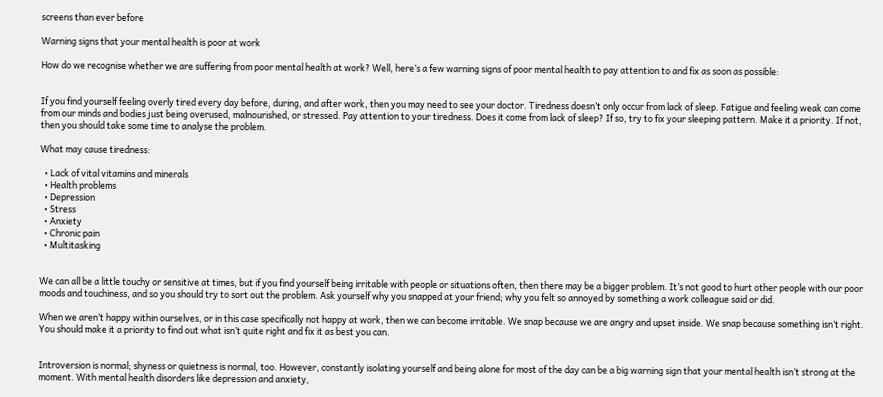screens than ever before

Warning signs that your mental health is poor at work

How do we recognise whether we are suffering from poor mental health at work? Well, here’s a few warning signs of poor mental health to pay attention to and fix as soon as possible:


If you find yourself feeling overly tired every day before, during, and after work, then you may need to see your doctor. Tiredness doesn’t only occur from lack of sleep. Fatigue and feeling weak can come from our minds and bodies just being overused, malnourished, or stressed. Pay attention to your tiredness. Does it come from lack of sleep? If so, try to fix your sleeping pattern. Make it a priority. If not, then you should take some time to analyse the problem.

What may cause tiredness:

  • Lack of vital vitamins and minerals
  • Health problems
  • Depression
  • Stress
  • Anxiety
  • Chronic pain
  • Multitasking


We can all be a little touchy or sensitive at times, but if you find yourself being irritable with people or situations often, then there may be a bigger problem. It’s not good to hurt other people with our poor moods and touchiness, and so you should try to sort out the problem. Ask yourself why you snapped at your friend; why you felt so annoyed by something a work colleague said or did.

When we aren’t happy within ourselves, or in this case specifically not happy at work, then we can become irritable. We snap because we are angry and upset inside. We snap because something isn’t right. You should make it a priority to find out what isn’t quite right and fix it as best you can.


Introversion is normal; shyness or quietness is normal, too. However, constantly isolating yourself and being alone for most of the day can be a big warning sign that your mental health isn’t strong at the moment. With mental health disorders like depression and anxiety,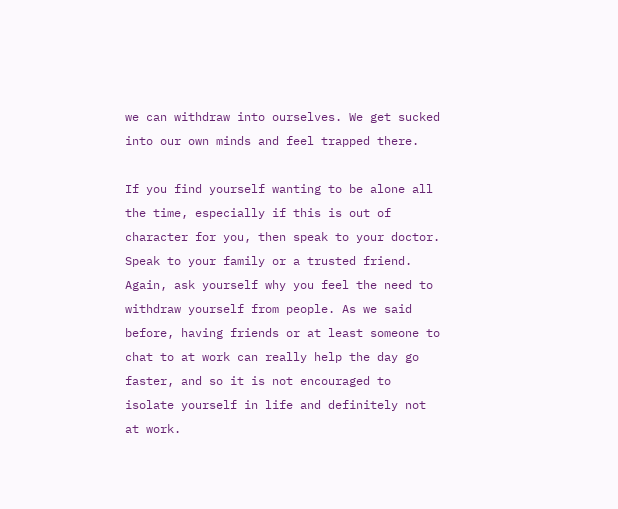we can withdraw into ourselves. We get sucked into our own minds and feel trapped there.

If you find yourself wanting to be alone all the time, especially if this is out of character for you, then speak to your doctor. Speak to your family or a trusted friend. Again, ask yourself why you feel the need to withdraw yourself from people. As we said before, having friends or at least someone to chat to at work can really help the day go faster, and so it is not encouraged to isolate yourself in life and definitely not at work.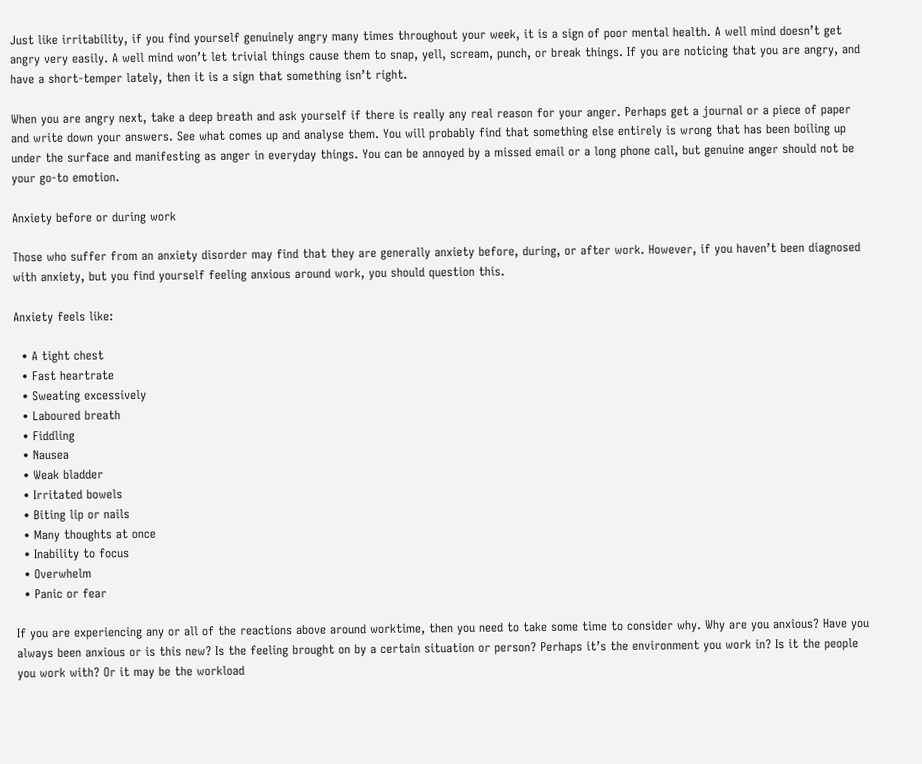Just like irritability, if you find yourself genuinely angry many times throughout your week, it is a sign of poor mental health. A well mind doesn’t get angry very easily. A well mind won’t let trivial things cause them to snap, yell, scream, punch, or break things. If you are noticing that you are angry, and have a short-temper lately, then it is a sign that something isn’t right.

When you are angry next, take a deep breath and ask yourself if there is really any real reason for your anger. Perhaps get a journal or a piece of paper and write down your answers. See what comes up and analyse them. You will probably find that something else entirely is wrong that has been boiling up under the surface and manifesting as anger in everyday things. You can be annoyed by a missed email or a long phone call, but genuine anger should not be your go-to emotion.

Anxiety before or during work

Those who suffer from an anxiety disorder may find that they are generally anxiety before, during, or after work. However, if you haven’t been diagnosed with anxiety, but you find yourself feeling anxious around work, you should question this.

Anxiety feels like:

  • A tight chest
  • Fast heartrate
  • Sweating excessively
  • Laboured breath
  • Fiddling
  • Nausea
  • Weak bladder
  • Irritated bowels
  • Biting lip or nails
  • Many thoughts at once
  • Inability to focus
  • Overwhelm
  • Panic or fear

If you are experiencing any or all of the reactions above around worktime, then you need to take some time to consider why. Why are you anxious? Have you always been anxious or is this new? Is the feeling brought on by a certain situation or person? Perhaps it’s the environment you work in? Is it the people you work with? Or it may be the workload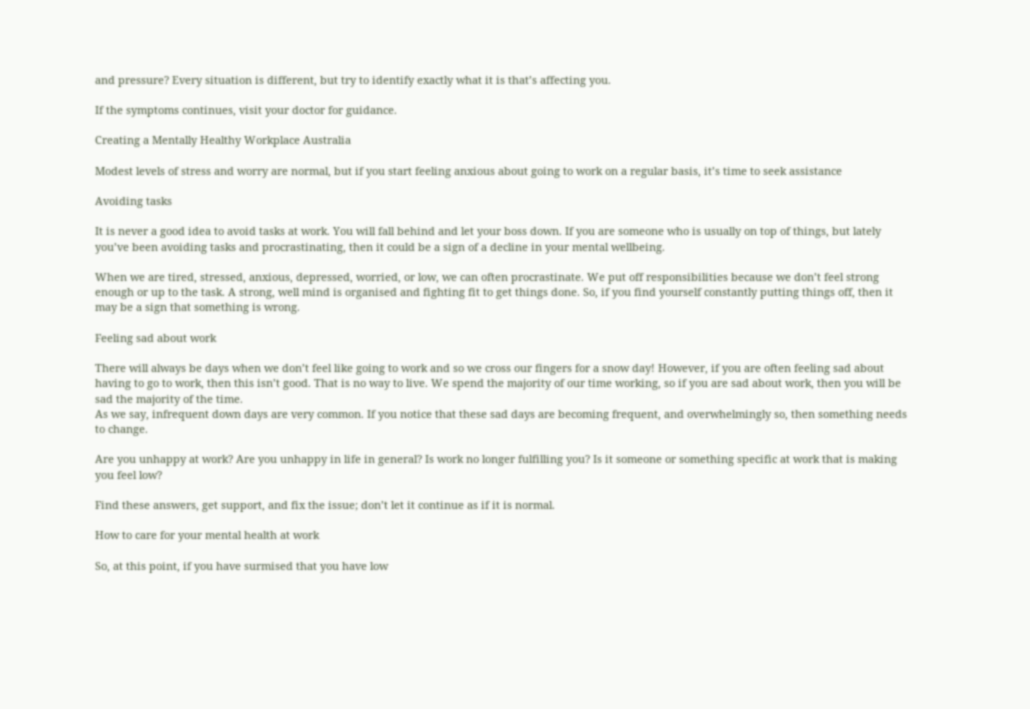and pressure? Every situation is different, but try to identify exactly what it is that’s affecting you.

If the symptoms continues, visit your doctor for guidance.

Creating a Mentally Healthy Workplace Australia

Modest levels of stress and worry are normal, but if you start feeling anxious about going to work on a regular basis, it’s time to seek assistance

Avoiding tasks

It is never a good idea to avoid tasks at work. You will fall behind and let your boss down. If you are someone who is usually on top of things, but lately you’ve been avoiding tasks and procrastinating, then it could be a sign of a decline in your mental wellbeing.

When we are tired, stressed, anxious, depressed, worried, or low, we can often procrastinate. We put off responsibilities because we don’t feel strong enough or up to the task. A strong, well mind is organised and fighting fit to get things done. So, if you find yourself constantly putting things off, then it may be a sign that something is wrong.

Feeling sad about work

There will always be days when we don’t feel like going to work and so we cross our fingers for a snow day! However, if you are often feeling sad about having to go to work, then this isn’t good. That is no way to live. We spend the majority of our time working, so if you are sad about work, then you will be sad the majority of the time.
As we say, infrequent down days are very common. If you notice that these sad days are becoming frequent, and overwhelmingly so, then something needs to change.

Are you unhappy at work? Are you unhappy in life in general? Is work no longer fulfilling you? Is it someone or something specific at work that is making you feel low?

Find these answers, get support, and fix the issue; don’t let it continue as if it is normal.

How to care for your mental health at work

So, at this point, if you have surmised that you have low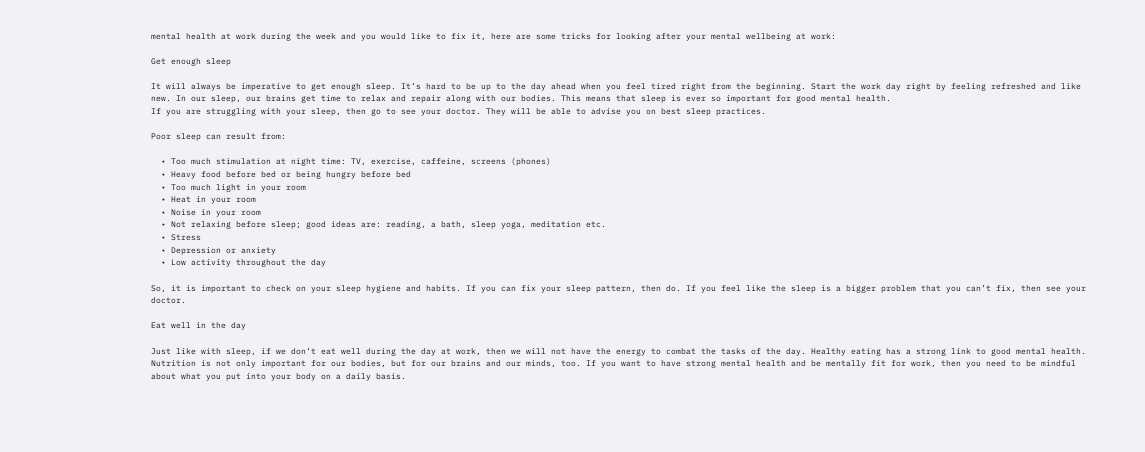mental health at work during the week and you would like to fix it, here are some tricks for looking after your mental wellbeing at work:

Get enough sleep

It will always be imperative to get enough sleep. It’s hard to be up to the day ahead when you feel tired right from the beginning. Start the work day right by feeling refreshed and like new. In our sleep, our brains get time to relax and repair along with our bodies. This means that sleep is ever so important for good mental health.
If you are struggling with your sleep, then go to see your doctor. They will be able to advise you on best sleep practices.

Poor sleep can result from:

  • Too much stimulation at night time: TV, exercise, caffeine, screens (phones)
  • Heavy food before bed or being hungry before bed
  • Too much light in your room
  • Heat in your room
  • Noise in your room
  • Not relaxing before sleep; good ideas are: reading, a bath, sleep yoga, meditation etc.
  • Stress
  • Depression or anxiety
  • Low activity throughout the day

So, it is important to check on your sleep hygiene and habits. If you can fix your sleep pattern, then do. If you feel like the sleep is a bigger problem that you can’t fix, then see your doctor.

Eat well in the day

Just like with sleep, if we don’t eat well during the day at work, then we will not have the energy to combat the tasks of the day. Healthy eating has a strong link to good mental health. Nutrition is not only important for our bodies, but for our brains and our minds, too. If you want to have strong mental health and be mentally fit for work, then you need to be mindful about what you put into your body on a daily basis.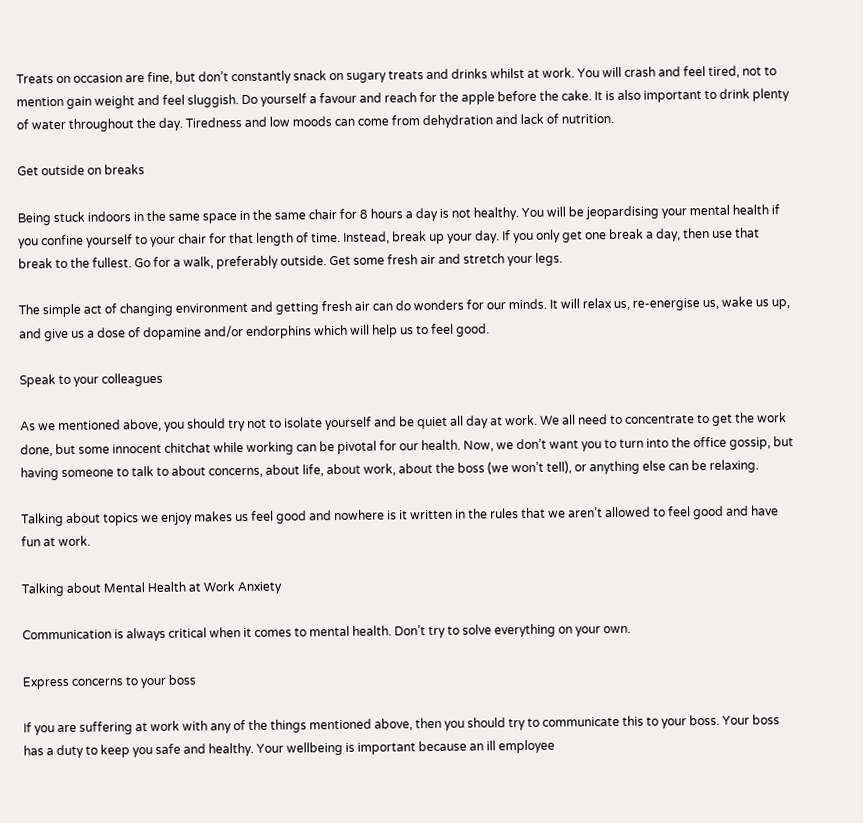Treats on occasion are fine, but don’t constantly snack on sugary treats and drinks whilst at work. You will crash and feel tired, not to mention gain weight and feel sluggish. Do yourself a favour and reach for the apple before the cake. It is also important to drink plenty of water throughout the day. Tiredness and low moods can come from dehydration and lack of nutrition.

Get outside on breaks

Being stuck indoors in the same space in the same chair for 8 hours a day is not healthy. You will be jeopardising your mental health if you confine yourself to your chair for that length of time. Instead, break up your day. If you only get one break a day, then use that break to the fullest. Go for a walk, preferably outside. Get some fresh air and stretch your legs.

The simple act of changing environment and getting fresh air can do wonders for our minds. It will relax us, re-energise us, wake us up, and give us a dose of dopamine and/or endorphins which will help us to feel good.

Speak to your colleagues

As we mentioned above, you should try not to isolate yourself and be quiet all day at work. We all need to concentrate to get the work done, but some innocent chitchat while working can be pivotal for our health. Now, we don’t want you to turn into the office gossip, but having someone to talk to about concerns, about life, about work, about the boss (we won’t tell), or anything else can be relaxing.

Talking about topics we enjoy makes us feel good and nowhere is it written in the rules that we aren’t allowed to feel good and have fun at work.

Talking about Mental Health at Work Anxiety

Communication is always critical when it comes to mental health. Don’t try to solve everything on your own.

Express concerns to your boss

If you are suffering at work with any of the things mentioned above, then you should try to communicate this to your boss. Your boss has a duty to keep you safe and healthy. Your wellbeing is important because an ill employee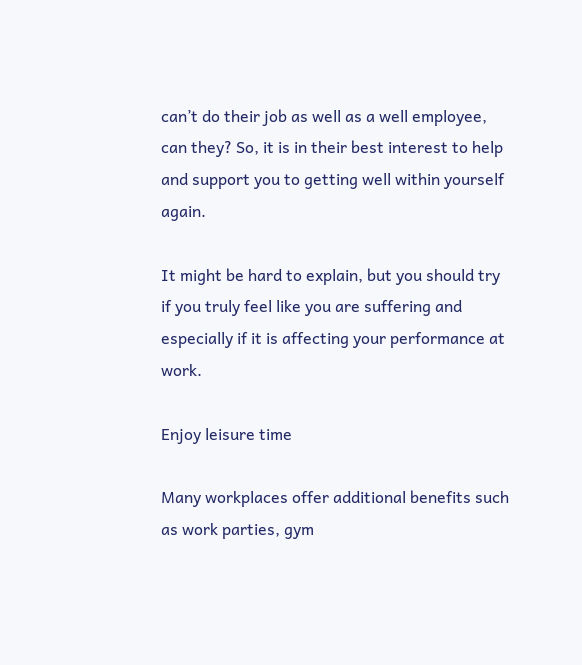can’t do their job as well as a well employee, can they? So, it is in their best interest to help and support you to getting well within yourself again.

It might be hard to explain, but you should try if you truly feel like you are suffering and especially if it is affecting your performance at work.

Enjoy leisure time

Many workplaces offer additional benefits such as work parties, gym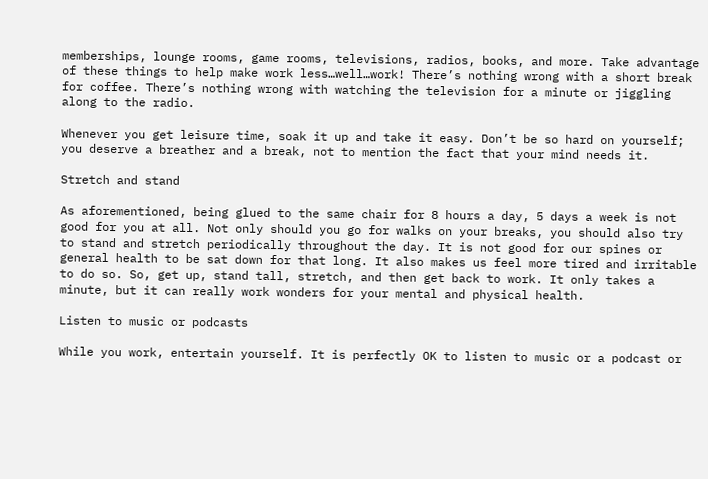memberships, lounge rooms, game rooms, televisions, radios, books, and more. Take advantage of these things to help make work less…well…work! There’s nothing wrong with a short break for coffee. There’s nothing wrong with watching the television for a minute or jiggling along to the radio.

Whenever you get leisure time, soak it up and take it easy. Don’t be so hard on yourself; you deserve a breather and a break, not to mention the fact that your mind needs it.

Stretch and stand

As aforementioned, being glued to the same chair for 8 hours a day, 5 days a week is not good for you at all. Not only should you go for walks on your breaks, you should also try to stand and stretch periodically throughout the day. It is not good for our spines or general health to be sat down for that long. It also makes us feel more tired and irritable to do so. So, get up, stand tall, stretch, and then get back to work. It only takes a minute, but it can really work wonders for your mental and physical health.

Listen to music or podcasts

While you work, entertain yourself. It is perfectly OK to listen to music or a podcast or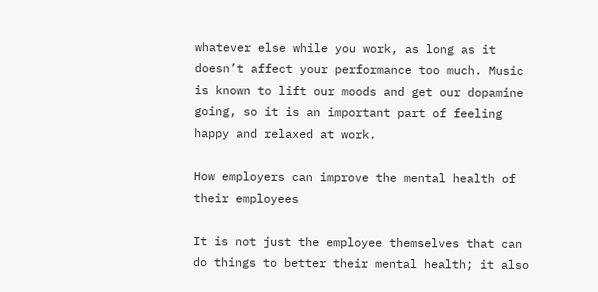whatever else while you work, as long as it doesn’t affect your performance too much. Music is known to lift our moods and get our dopamine going, so it is an important part of feeling happy and relaxed at work.

How employers can improve the mental health of their employees

It is not just the employee themselves that can do things to better their mental health; it also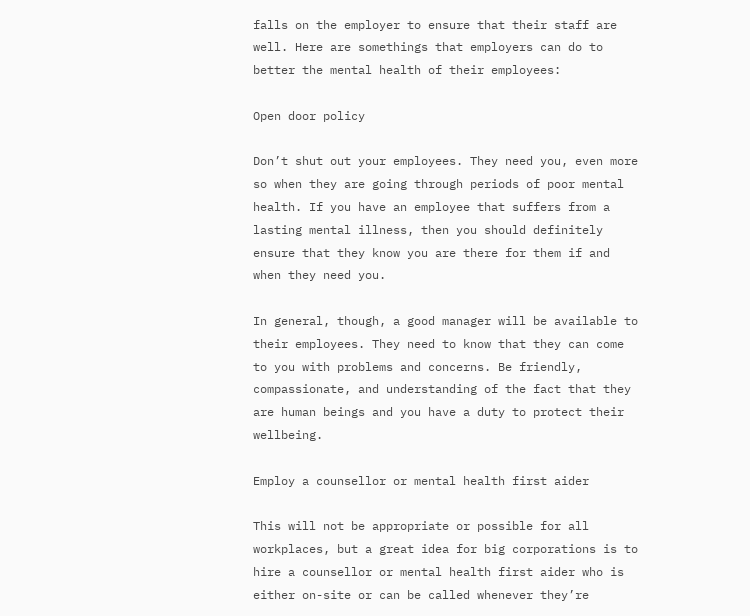falls on the employer to ensure that their staff are well. Here are somethings that employers can do to better the mental health of their employees:

Open door policy

Don’t shut out your employees. They need you, even more so when they are going through periods of poor mental health. If you have an employee that suffers from a lasting mental illness, then you should definitely ensure that they know you are there for them if and when they need you.

In general, though, a good manager will be available to their employees. They need to know that they can come to you with problems and concerns. Be friendly, compassionate, and understanding of the fact that they are human beings and you have a duty to protect their wellbeing.

Employ a counsellor or mental health first aider

This will not be appropriate or possible for all workplaces, but a great idea for big corporations is to hire a counsellor or mental health first aider who is either on-site or can be called whenever they’re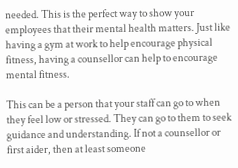needed. This is the perfect way to show your employees that their mental health matters. Just like having a gym at work to help encourage physical fitness, having a counsellor can help to encourage mental fitness.

This can be a person that your staff can go to when they feel low or stressed. They can go to them to seek guidance and understanding. If not a counsellor or first aider, then at least someone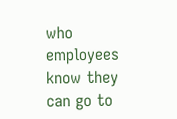who employees know they can go to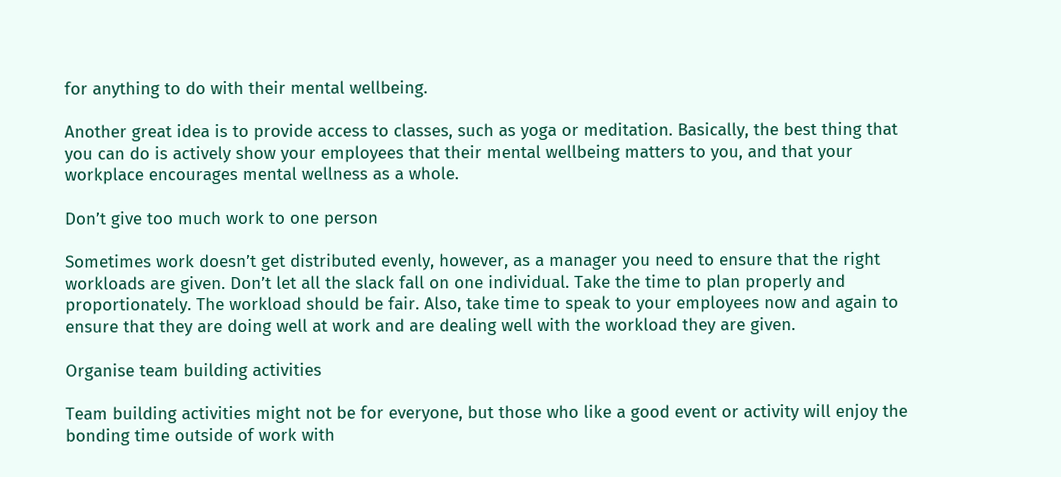for anything to do with their mental wellbeing.

Another great idea is to provide access to classes, such as yoga or meditation. Basically, the best thing that you can do is actively show your employees that their mental wellbeing matters to you, and that your workplace encourages mental wellness as a whole.

Don’t give too much work to one person

Sometimes work doesn’t get distributed evenly, however, as a manager you need to ensure that the right workloads are given. Don’t let all the slack fall on one individual. Take the time to plan properly and proportionately. The workload should be fair. Also, take time to speak to your employees now and again to ensure that they are doing well at work and are dealing well with the workload they are given.

Organise team building activities

Team building activities might not be for everyone, but those who like a good event or activity will enjoy the bonding time outside of work with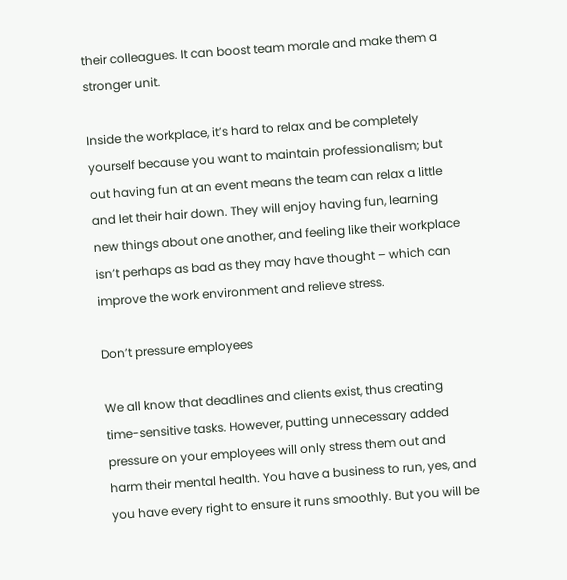their colleagues. It can boost team morale and make them a stronger unit.

Inside the workplace, it’s hard to relax and be completely yourself because you want to maintain professionalism; but out having fun at an event means the team can relax a little and let their hair down. They will enjoy having fun, learning new things about one another, and feeling like their workplace isn’t perhaps as bad as they may have thought – which can improve the work environment and relieve stress.

Don’t pressure employees

We all know that deadlines and clients exist, thus creating time-sensitive tasks. However, putting unnecessary added pressure on your employees will only stress them out and harm their mental health. You have a business to run, yes, and you have every right to ensure it runs smoothly. But you will be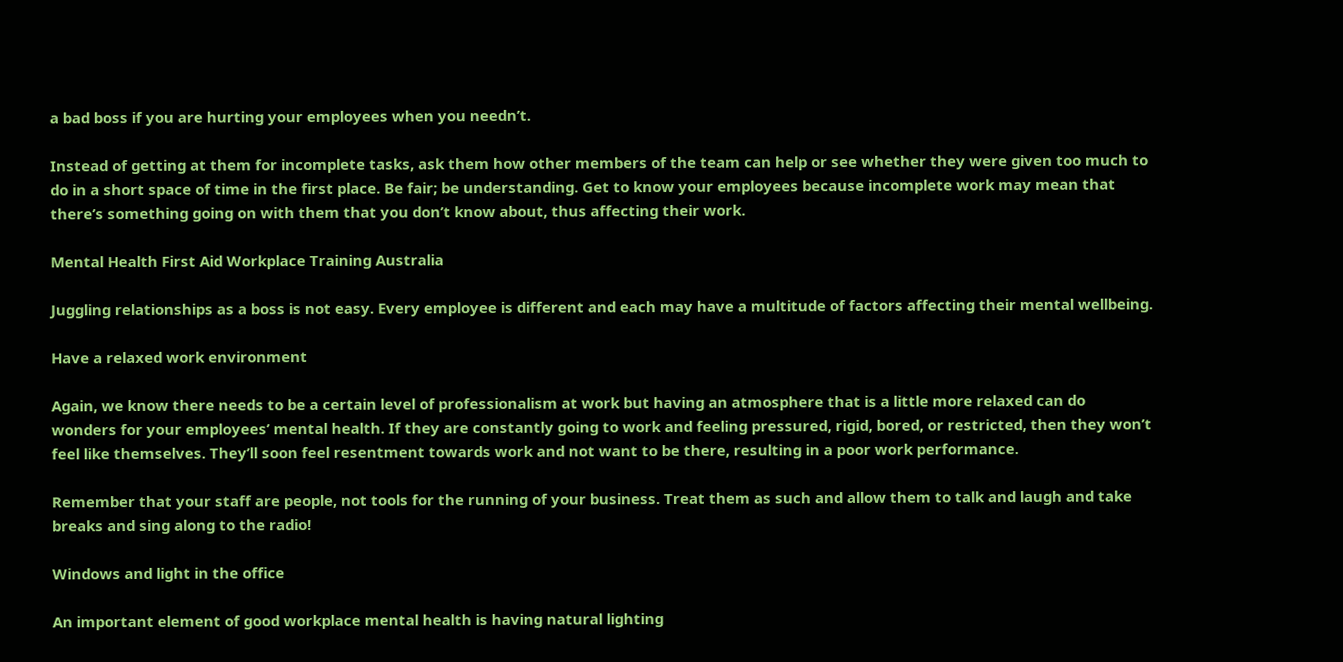a bad boss if you are hurting your employees when you needn’t.

Instead of getting at them for incomplete tasks, ask them how other members of the team can help or see whether they were given too much to do in a short space of time in the first place. Be fair; be understanding. Get to know your employees because incomplete work may mean that there’s something going on with them that you don’t know about, thus affecting their work.

Mental Health First Aid Workplace Training Australia

Juggling relationships as a boss is not easy. Every employee is different and each may have a multitude of factors affecting their mental wellbeing.

Have a relaxed work environment

Again, we know there needs to be a certain level of professionalism at work but having an atmosphere that is a little more relaxed can do wonders for your employees’ mental health. If they are constantly going to work and feeling pressured, rigid, bored, or restricted, then they won’t feel like themselves. They’ll soon feel resentment towards work and not want to be there, resulting in a poor work performance.

Remember that your staff are people, not tools for the running of your business. Treat them as such and allow them to talk and laugh and take breaks and sing along to the radio!

Windows and light in the office

An important element of good workplace mental health is having natural lighting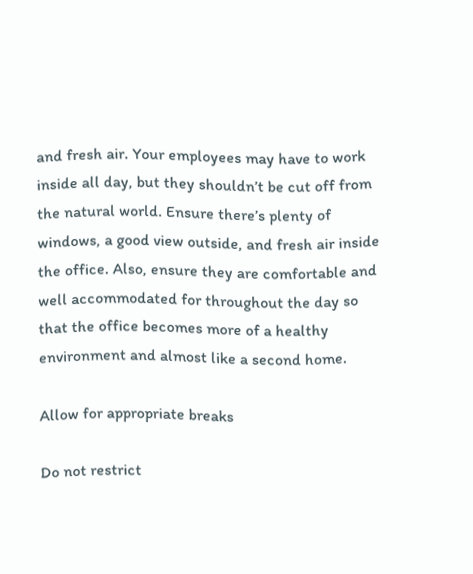and fresh air. Your employees may have to work inside all day, but they shouldn’t be cut off from the natural world. Ensure there’s plenty of windows, a good view outside, and fresh air inside the office. Also, ensure they are comfortable and well accommodated for throughout the day so that the office becomes more of a healthy environment and almost like a second home.

Allow for appropriate breaks

Do not restrict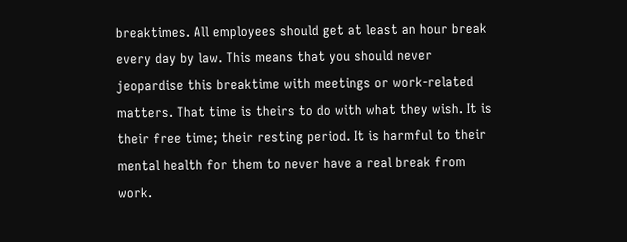breaktimes. All employees should get at least an hour break every day by law. This means that you should never jeopardise this breaktime with meetings or work-related matters. That time is theirs to do with what they wish. It is their free time; their resting period. It is harmful to their mental health for them to never have a real break from work.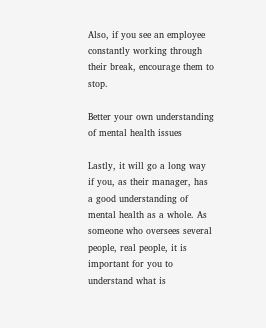Also, if you see an employee constantly working through their break, encourage them to stop.

Better your own understanding of mental health issues

Lastly, it will go a long way if you, as their manager, has a good understanding of mental health as a whole. As someone who oversees several people, real people, it is important for you to understand what is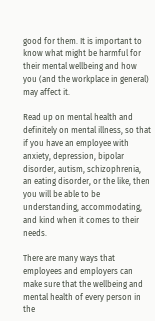good for them. It is important to know what might be harmful for their mental wellbeing and how you (and the workplace in general) may affect it.

Read up on mental health and definitely on mental illness, so that if you have an employee with anxiety, depression, bipolar disorder, autism, schizophrenia, an eating disorder, or the like, then you will be able to be understanding, accommodating, and kind when it comes to their needs.

There are many ways that employees and employers can make sure that the wellbeing and mental health of every person in the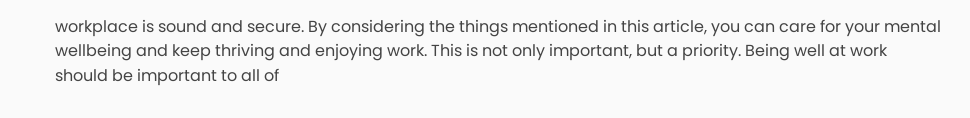workplace is sound and secure. By considering the things mentioned in this article, you can care for your mental wellbeing and keep thriving and enjoying work. This is not only important, but a priority. Being well at work should be important to all of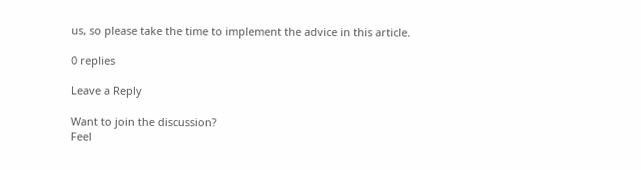us, so please take the time to implement the advice in this article.

0 replies

Leave a Reply

Want to join the discussion?
Feel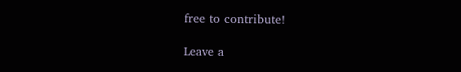free to contribute!

Leave a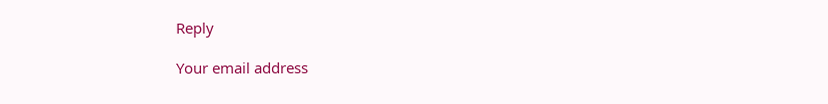Reply

Your email address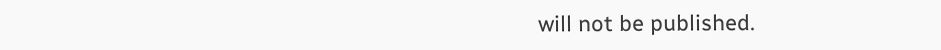will not be published.